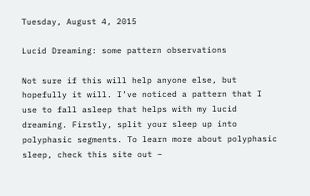Tuesday, August 4, 2015

Lucid Dreaming: some pattern observations

Not sure if this will help anyone else, but hopefully it will. I’ve noticed a pattern that I use to fall asleep that helps with my lucid dreaming. Firstly, split your sleep up into polyphasic segments. To learn more about polyphasic sleep, check this site out –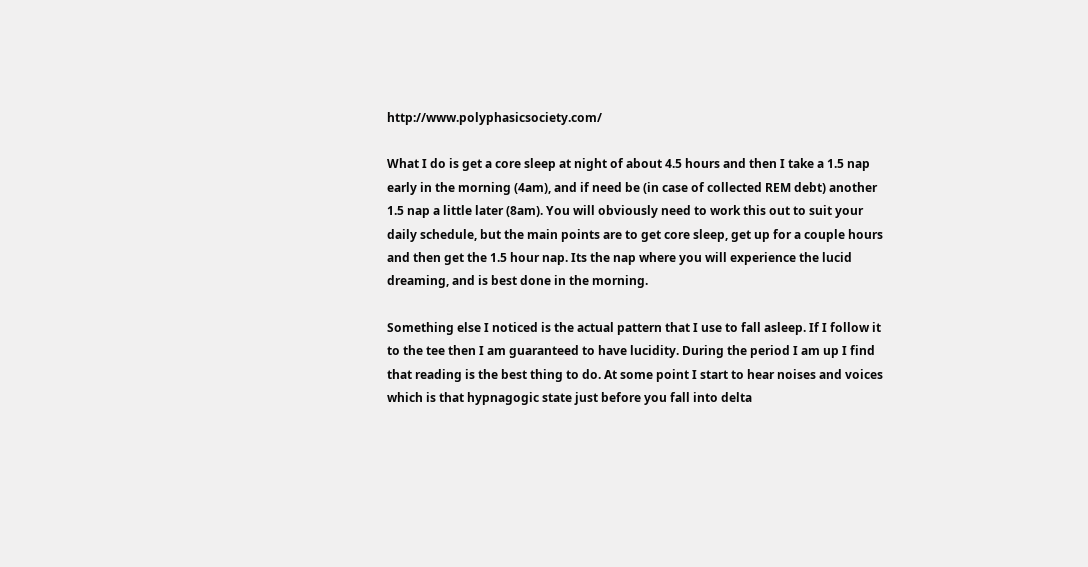http://www.polyphasicsociety.com/

What I do is get a core sleep at night of about 4.5 hours and then I take a 1.5 nap early in the morning (4am), and if need be (in case of collected REM debt) another 1.5 nap a little later (8am). You will obviously need to work this out to suit your daily schedule, but the main points are to get core sleep, get up for a couple hours and then get the 1.5 hour nap. Its the nap where you will experience the lucid dreaming, and is best done in the morning.

Something else I noticed is the actual pattern that I use to fall asleep. If I follow it to the tee then I am guaranteed to have lucidity. During the period I am up I find that reading is the best thing to do. At some point I start to hear noises and voices which is that hypnagogic state just before you fall into delta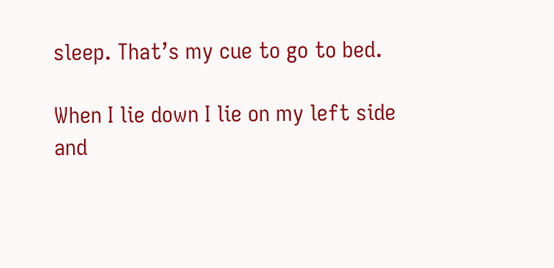sleep. That’s my cue to go to bed.

When I lie down I lie on my left side and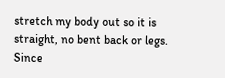stretch my body out so it is straight, no bent back or legs. Since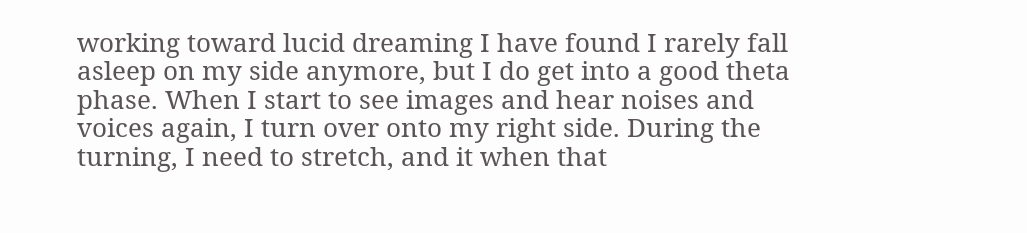working toward lucid dreaming I have found I rarely fall asleep on my side anymore, but I do get into a good theta phase. When I start to see images and hear noises and voices again, I turn over onto my right side. During the turning, I need to stretch, and it when that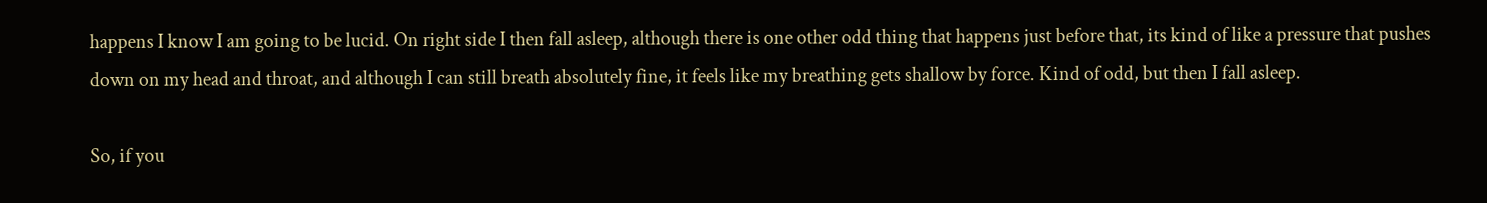happens I know I am going to be lucid. On right side I then fall asleep, although there is one other odd thing that happens just before that, its kind of like a pressure that pushes down on my head and throat, and although I can still breath absolutely fine, it feels like my breathing gets shallow by force. Kind of odd, but then I fall asleep.

So, if you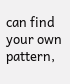can find your own pattern,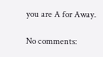you are A for Away.

No comments: